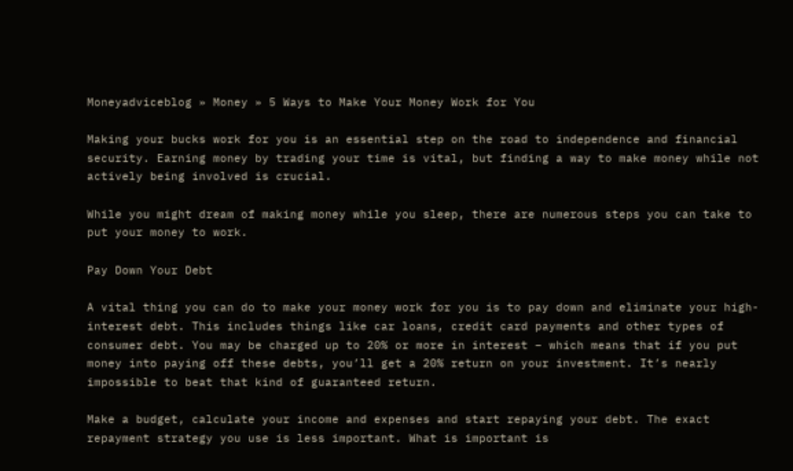Moneyadviceblog » Money » 5 Ways to Make Your Money Work for You

Making your bucks work for you is an essential step on the road to independence and financial security. Earning money by trading your time is vital, but finding a way to make money while not actively being involved is crucial.

While you might dream of making money while you sleep, there are numerous steps you can take to put your money to work.

Pay Down Your Debt

A vital thing you can do to make your money work for you is to pay down and eliminate your high-interest debt. This includes things like car loans, credit card payments and other types of consumer debt. You may be charged up to 20% or more in interest – which means that if you put money into paying off these debts, you’ll get a 20% return on your investment. It’s nearly impossible to beat that kind of guaranteed return.

Make a budget, calculate your income and expenses and start repaying your debt. The exact repayment strategy you use is less important. What is important is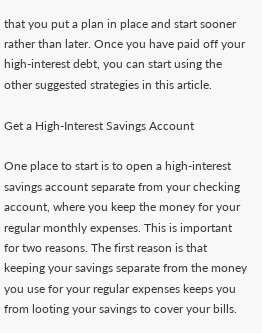that you put a plan in place and start sooner rather than later. Once you have paid off your high-interest debt, you can start using the other suggested strategies in this article.

Get a High-Interest Savings Account

One place to start is to open a high-interest savings account separate from your checking account, where you keep the money for your regular monthly expenses. This is important for two reasons. The first reason is that keeping your savings separate from the money you use for your regular expenses keeps you from looting your savings to cover your bills.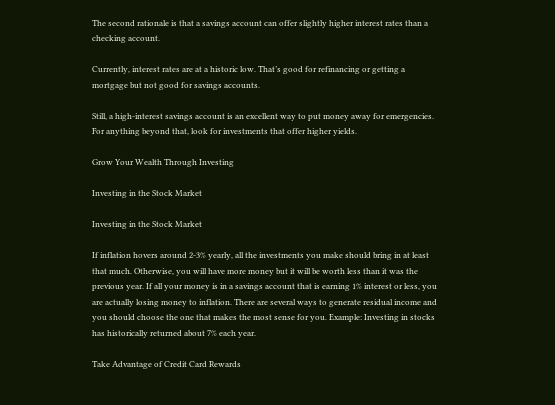The second rationale is that a savings account can offer slightly higher interest rates than a checking account.

Currently, interest rates are at a historic low. That’s good for refinancing or getting a mortgage but not good for savings accounts.

Still, a high-interest savings account is an excellent way to put money away for emergencies. For anything beyond that, look for investments that offer higher yields.

Grow Your Wealth Through Investing

Investing in the Stock Market

Investing in the Stock Market

If inflation hovers around 2-3% yearly, all the investments you make should bring in at least that much. Otherwise, you will have more money but it will be worth less than it was the previous year. If all your money is in a savings account that is earning 1% interest or less, you are actually losing money to inflation. There are several ways to generate residual income and you should choose the one that makes the most sense for you. Example: Investing in stocks has historically returned about 7% each year.

Take Advantage of Credit Card Rewards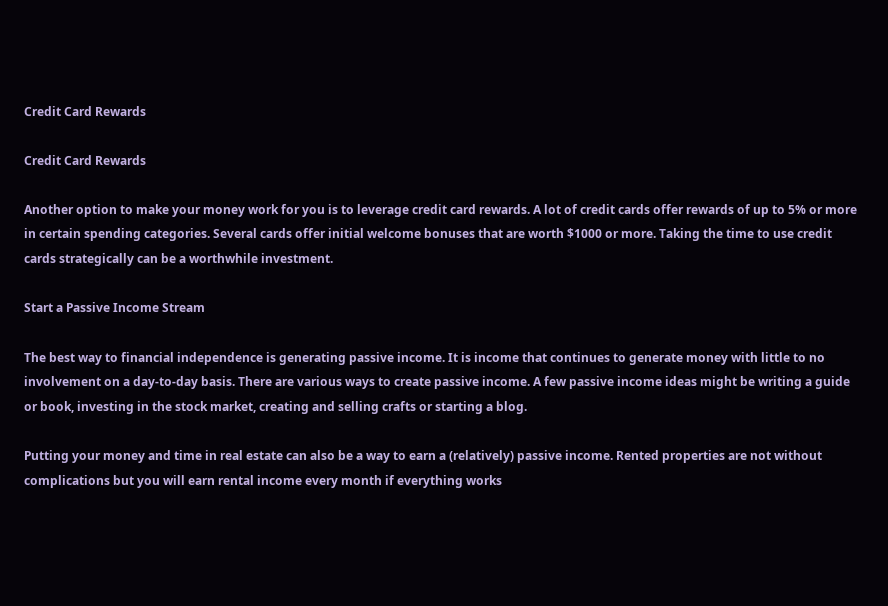Credit Card Rewards

Credit Card Rewards

Another option to make your money work for you is to leverage credit card rewards. A lot of credit cards offer rewards of up to 5% or more in certain spending categories. Several cards offer initial welcome bonuses that are worth $1000 or more. Taking the time to use credit cards strategically can be a worthwhile investment.

Start a Passive Income Stream

The best way to financial independence is generating passive income. It is income that continues to generate money with little to no involvement on a day-to-day basis. There are various ways to create passive income. A few passive income ideas might be writing a guide or book, investing in the stock market, creating and selling crafts or starting a blog.

Putting your money and time in real estate can also be a way to earn a (relatively) passive income. Rented properties are not without complications but you will earn rental income every month if everything works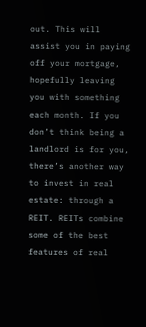out. This will assist you in paying off your mortgage, hopefully leaving you with something each month. If you don’t think being a landlord is for you, there’s another way to invest in real estate: through a REIT. REITs combine some of the best features of real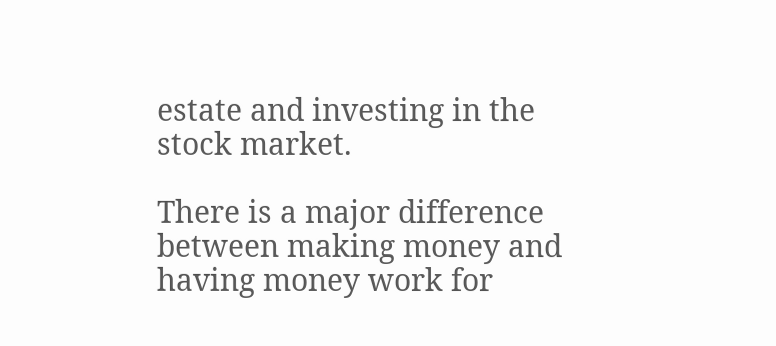estate and investing in the stock market.

There is a major difference between making money and having money work for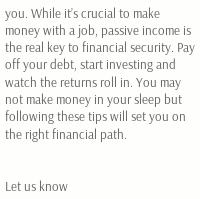you. While it’s crucial to make money with a job, passive income is the real key to financial security. Pay off your debt, start investing and watch the returns roll in. You may not make money in your sleep but following these tips will set you on the right financial path.


Let us know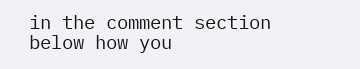in the comment section below how you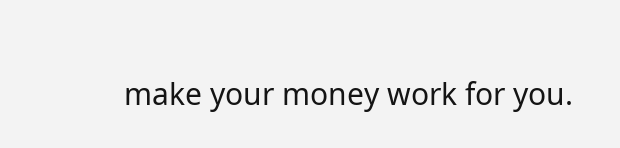make your money work for you.